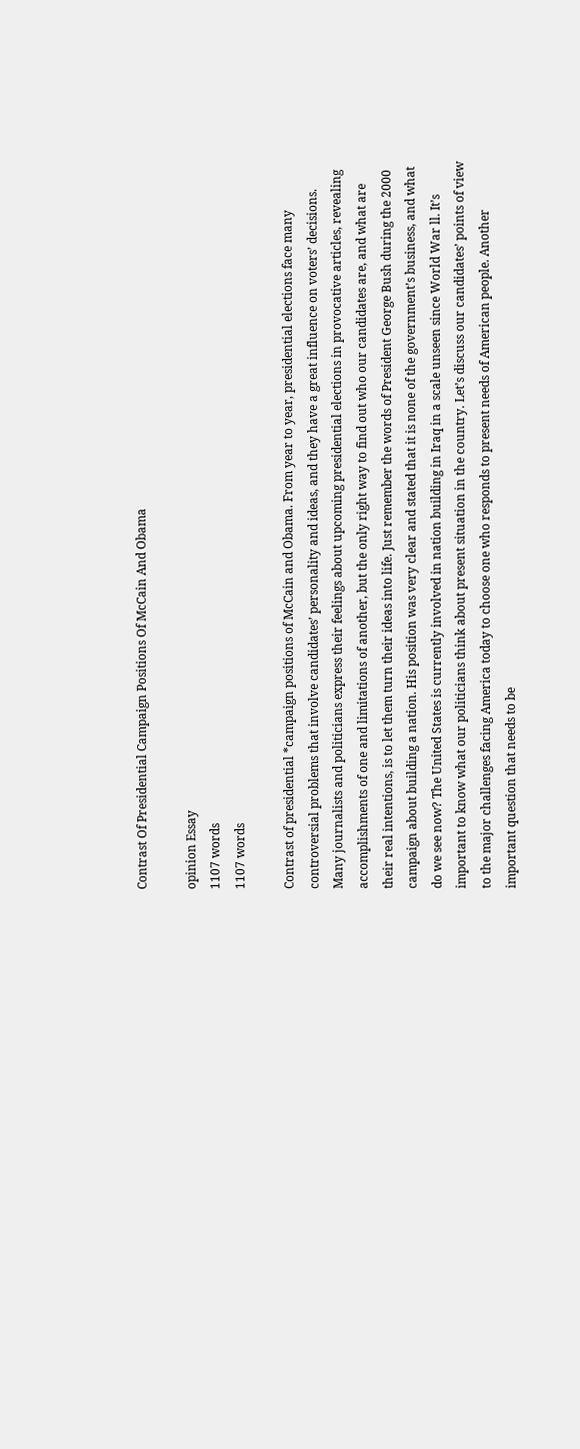Contrast Of Presidential Campaign Positions Of McCain And Obama

opinion Essay
1107 words
1107 words

Contrast of presidential *campaign positions of McCain and Obama. From year to year, presidential elections face many controversial problems that involve candidates’ personality and ideas, and they have a great influence on voters’ decisions. Many journalists and politicians express their feelings about upcoming presidential elections in provocative articles, revealing accomplishments of one and limitations of another, but the only right way to find out who our candidates are, and what are their real intentions, is to let them turn their ideas into life. Just remember the words of President George Bush during the 2000 campaign about building a nation. His position was very clear and stated that it is none of the government’s business, and what do we see now? The United States is currently involved in nation building in Iraq in a scale unseen since World War ll. It’s important to know what our politicians think about present situation in the country. Let’s discuss our candidates’ points of view to the major challenges facing America today to choose one who responds to present needs of American people. Another important question that needs to be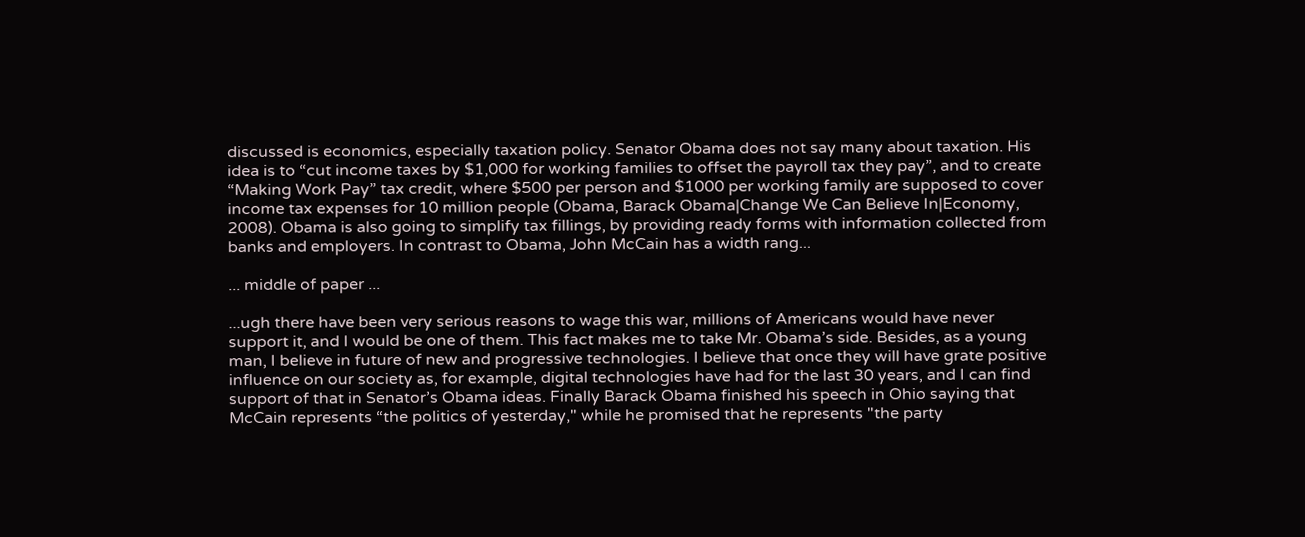discussed is economics, especially taxation policy. Senator Obama does not say many about taxation. His idea is to “cut income taxes by $1,000 for working families to offset the payroll tax they pay”, and to create “Making Work Pay” tax credit, where $500 per person and $1000 per working family are supposed to cover income tax expenses for 10 million people (Obama, Barack Obama|Change We Can Believe In|Economy, 2008). Obama is also going to simplify tax fillings, by providing ready forms with information collected from banks and employers. In contrast to Obama, John McCain has a width rang...

... middle of paper ...

...ugh there have been very serious reasons to wage this war, millions of Americans would have never support it, and I would be one of them. This fact makes me to take Mr. Obama’s side. Besides, as a young man, I believe in future of new and progressive technologies. I believe that once they will have grate positive influence on our society as, for example, digital technologies have had for the last 30 years, and I can find support of that in Senator’s Obama ideas. Finally Barack Obama finished his speech in Ohio saying that McCain represents “the politics of yesterday," while he promised that he represents "the party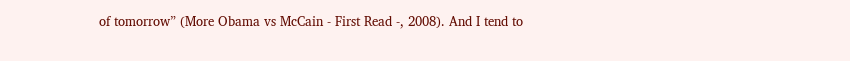of tomorrow” (More Obama vs McCain - First Read -, 2008). And I tend to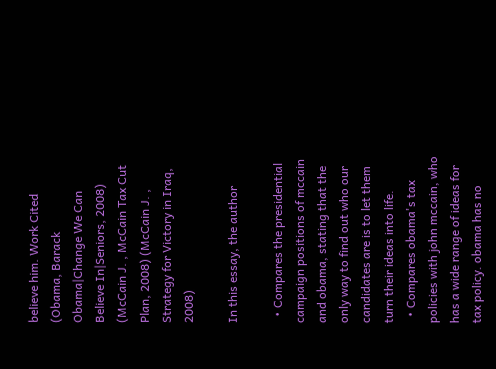believe him. Work Cited (Obama, Barack Obama|Change We Can Believe In|Seniors, 2008) (McCain J. , McCain Tax Cut Plan, 2008) (McCain J. , Strategy for Victory in Iraq, 2008)

In this essay, the author

  • Compares the presidential campaign positions of mccain and obama, stating that the only way to find out who our candidates are is to let them turn their ideas into life.
  • Compares obama's tax policies with john mccain, who has a wide range of ideas for tax policy. obama has no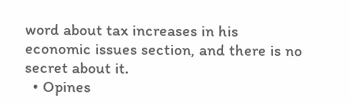word about tax increases in his economic issues section, and there is no secret about it.
  • Opines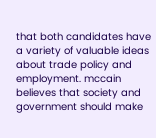that both candidates have a variety of valuable ideas about trade policy and employment. mccain believes that society and government should make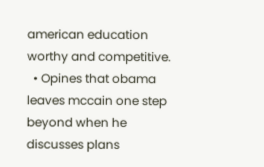american education worthy and competitive.
  • Opines that obama leaves mccain one step beyond when he discusses plans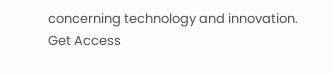concerning technology and innovation.
Get Access